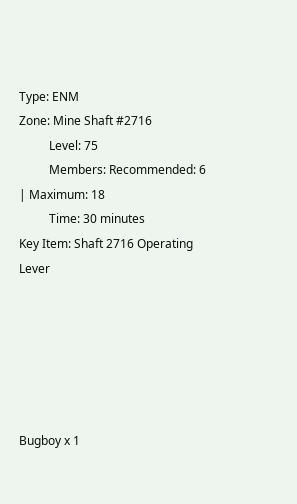Type: ENM
Zone: Mine Shaft #2716
          Level: 75
          Members: Recommended: 6 | Maximum: 18
          Time: 30 minutes
Key Item: Shaft 2716 Operating Lever






Bugboy x 1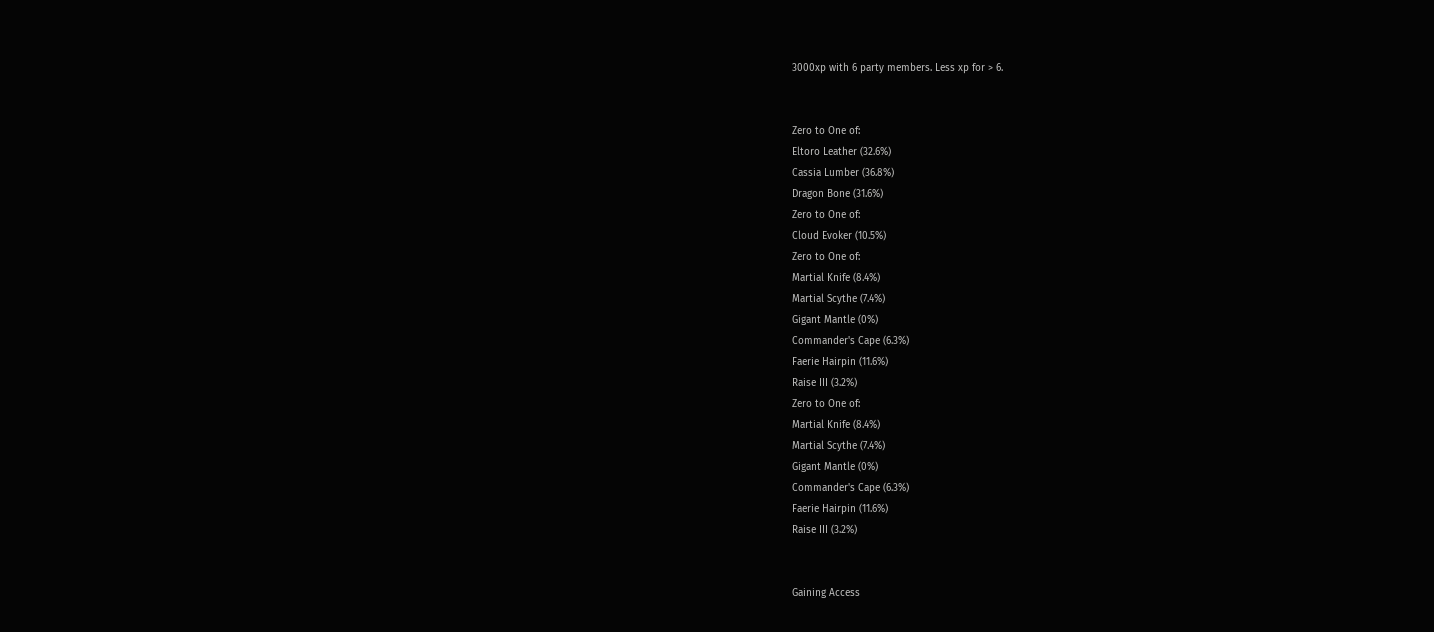3000xp with 6 party members. Less xp for > 6.


Zero to One of:
Eltoro Leather (32.6%)
Cassia Lumber (36.8%)
Dragon Bone (31.6%)
Zero to One of:
Cloud Evoker (10.5%)
Zero to One of:
Martial Knife (8.4%)
Martial Scythe (7.4%)
Gigant Mantle (0%)
Commander's Cape (6.3%)
Faerie Hairpin (11.6%)
Raise III (3.2%)
Zero to One of:
Martial Knife (8.4%)
Martial Scythe (7.4%)
Gigant Mantle (0%)
Commander's Cape (6.3%)
Faerie Hairpin (11.6%)
Raise III (3.2%)


Gaining Access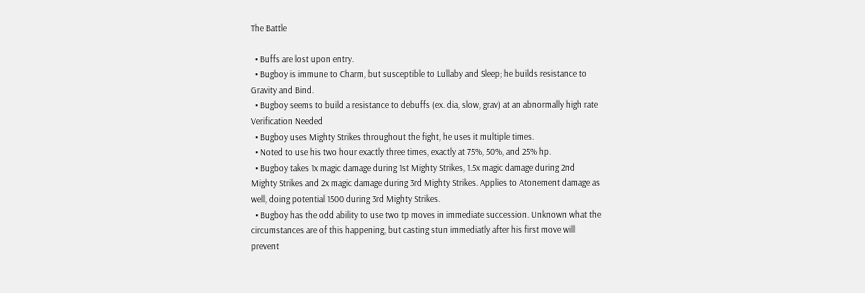The Battle

  • Buffs are lost upon entry.
  • Bugboy is immune to Charm, but susceptible to Lullaby and Sleep; he builds resistance to Gravity and Bind.
  • Bugboy seems to build a resistance to debuffs (ex. dia, slow, grav) at an abnormally high rate Verification Needed
  • Bugboy uses Mighty Strikes throughout the fight, he uses it multiple times.
  • Noted to use his two hour exactly three times, exactly at 75%, 50%, and 25% hp.
  • Bugboy takes 1x magic damage during 1st Mighty Strikes, 1.5x magic damage during 2nd Mighty Strikes and 2x magic damage during 3rd Mighty Strikes. Applies to Atonement damage as well, doing potential 1500 during 3rd Mighty Strikes.
  • Bugboy has the odd ability to use two tp moves in immediate succession. Unknown what the circumstances are of this happening, but casting stun immediatly after his first move will prevent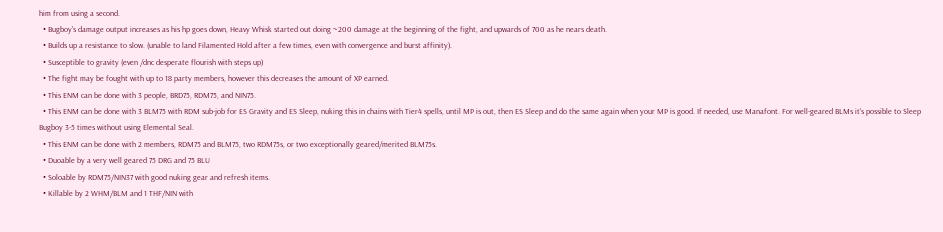him from using a second.
  • Bugboy's damage output increases as his hp goes down, Heavy Whisk started out doing ~200 damage at the beginning of the fight, and upwards of 700 as he nears death.
  • Builds up a resistance to slow. (unable to land Filamented Hold after a few times, even with convergence and burst affinity).
  • Susceptible to gravity (even /dnc desperate flourish with steps up)
  • The fight may be fought with up to 18 party members, however this decreases the amount of XP earned.
  • This ENM can be done with 3 people, BRD75, RDM75, and NIN75.
  • This ENM can be done with 3 BLM75 with RDM sub-job for ES Gravity and ES Sleep, nuking this in chains with Tier4 spells, until MP is out, then ES Sleep and do the same again when your MP is good. If needed, use Manafont. For well-geared BLMs it's possible to Sleep Bugboy 3-5 times without using Elemental Seal.
  • This ENM can be done with 2 members, RDM75 and BLM75, two RDM75s, or two exceptionally geared/merited BLM75s.
  • Duoable by a very well geared 75 DRG and 75 BLU
  • Soloable by RDM75/NIN37 with good nuking gear and refresh items.
  • Killable by 2 WHM/BLM and 1 THF/NIN with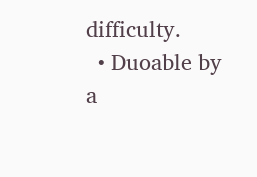difficulty.
  • Duoable by a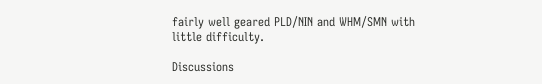fairly well geared PLD/NIN and WHM/SMN with little difficulty.

Discussions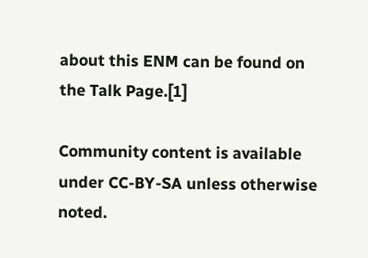about this ENM can be found on the Talk Page.[1]

Community content is available under CC-BY-SA unless otherwise noted.